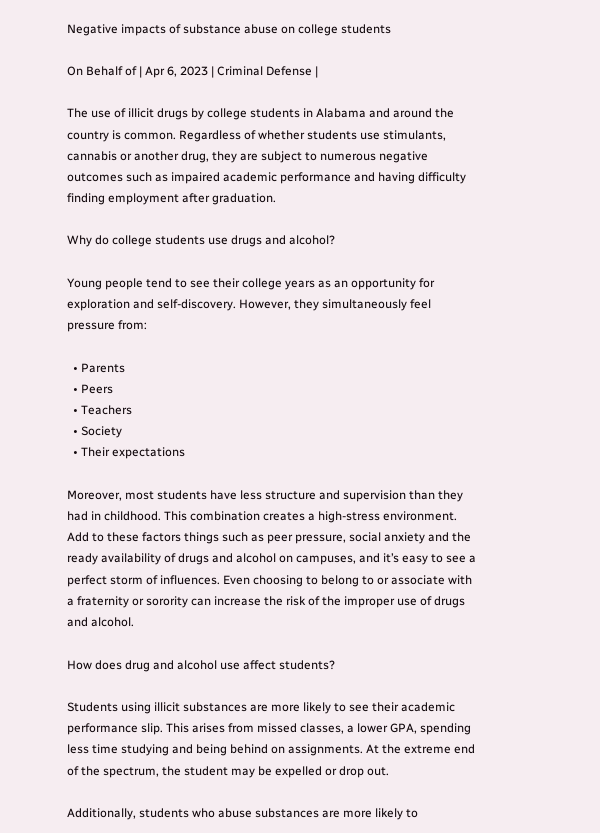Negative impacts of substance abuse on college students

On Behalf of | Apr 6, 2023 | Criminal Defense |

The use of illicit drugs by college students in Alabama and around the country is common. Regardless of whether students use stimulants, cannabis or another drug, they are subject to numerous negative outcomes such as impaired academic performance and having difficulty finding employment after graduation.

Why do college students use drugs and alcohol?

Young people tend to see their college years as an opportunity for exploration and self-discovery. However, they simultaneously feel pressure from:

  • Parents
  • Peers
  • Teachers
  • Society
  • Their expectations

Moreover, most students have less structure and supervision than they had in childhood. This combination creates a high-stress environment. Add to these factors things such as peer pressure, social anxiety and the ready availability of drugs and alcohol on campuses, and it’s easy to see a perfect storm of influences. Even choosing to belong to or associate with a fraternity or sorority can increase the risk of the improper use of drugs and alcohol.

How does drug and alcohol use affect students?

Students using illicit substances are more likely to see their academic performance slip. This arises from missed classes, a lower GPA, spending less time studying and being behind on assignments. At the extreme end of the spectrum, the student may be expelled or drop out.

Additionally, students who abuse substances are more likely to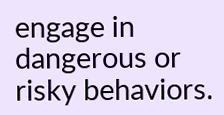engage in dangerous or risky behaviors.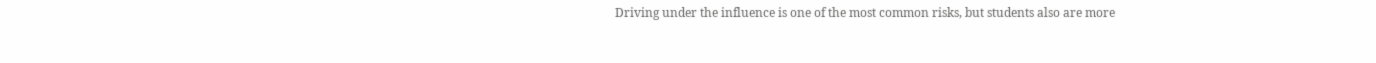Driving under the influence is one of the most common risks, but students also are more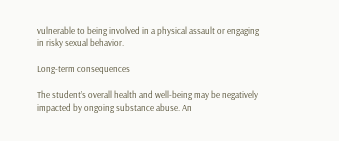vulnerable to being involved in a physical assault or engaging in risky sexual behavior.

Long-term consequences

The student’s overall health and well-being may be negatively impacted by ongoing substance abuse. An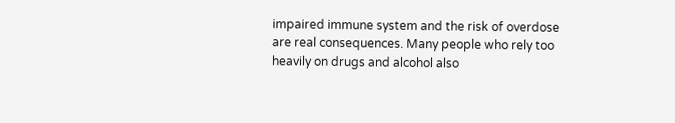impaired immune system and the risk of overdose are real consequences. Many people who rely too heavily on drugs and alcohol also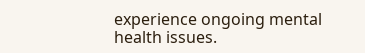experience ongoing mental health issues.